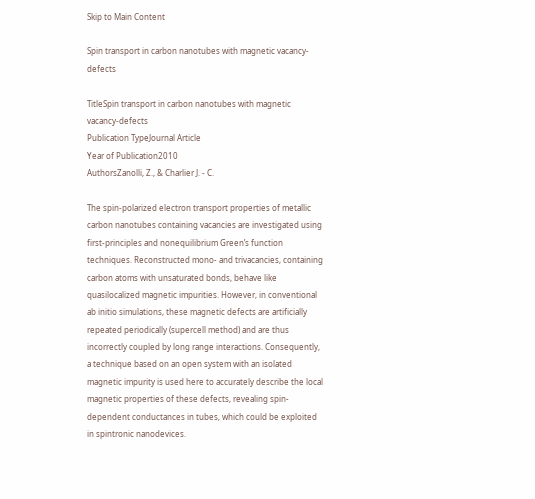Skip to Main Content

Spin transport in carbon nanotubes with magnetic vacancy-defects

TitleSpin transport in carbon nanotubes with magnetic vacancy-defects
Publication TypeJournal Article
Year of Publication2010
AuthorsZanolli, Z., & Charlier J. - C.

The spin-polarized electron transport properties of metallic carbon nanotubes containing vacancies are investigated using first-principles and nonequilibrium Green’s function techniques. Reconstructed mono- and trivacancies, containing carbon atoms with unsaturated bonds, behave like quasilocalized magnetic impurities. However, in conventional ab initio simulations, these magnetic defects are artificially repeated periodically (supercell method) and are thus incorrectly coupled by long range interactions. Consequently, a technique based on an open system with an isolated magnetic impurity is used here to accurately describe the local magnetic properties of these defects, revealing spin-dependent conductances in tubes, which could be exploited in spintronic nanodevices.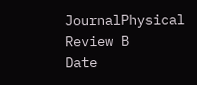JournalPhysical Review B
Date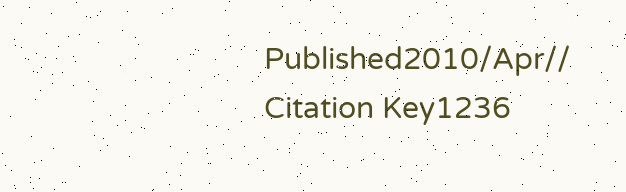Published2010/Apr//
Citation Key1236